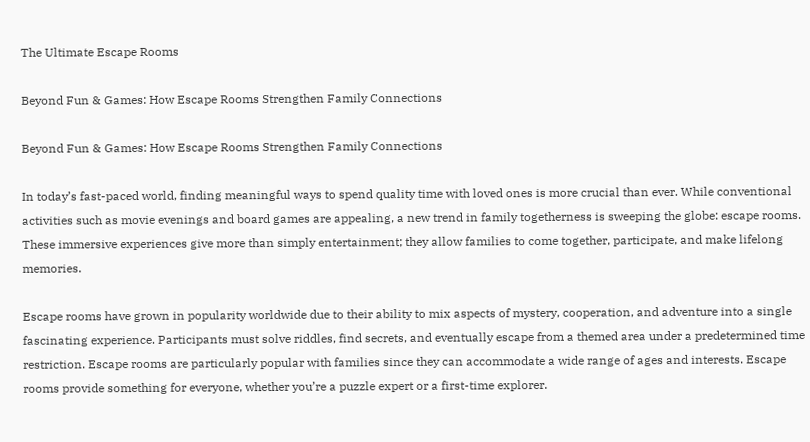The Ultimate Escape Rooms

Beyond Fun & Games: How Escape Rooms Strengthen Family Connections

Beyond Fun & Games: How Escape Rooms Strengthen Family Connections

In today’s fast-paced world, finding meaningful ways to spend quality time with loved ones is more crucial than ever. While conventional activities such as movie evenings and board games are appealing, a new trend in family togetherness is sweeping the globe: escape rooms. These immersive experiences give more than simply entertainment; they allow families to come together, participate, and make lifelong memories.

Escape rooms have grown in popularity worldwide due to their ability to mix aspects of mystery, cooperation, and adventure into a single fascinating experience. Participants must solve riddles, find secrets, and eventually escape from a themed area under a predetermined time restriction. Escape rooms are particularly popular with families since they can accommodate a wide range of ages and interests. Escape rooms provide something for everyone, whether you’re a puzzle expert or a first-time explorer.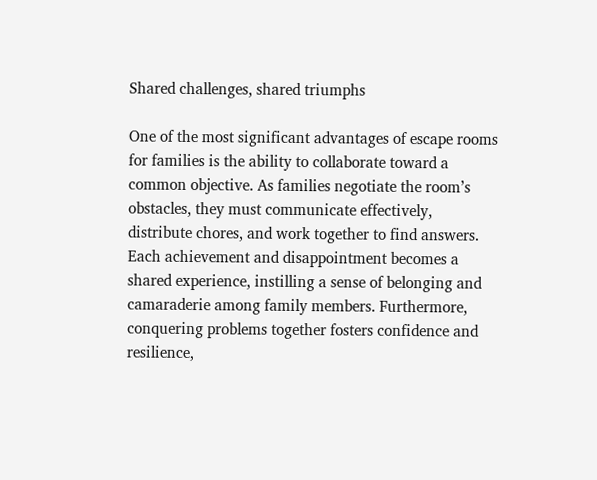Shared challenges, shared triumphs

One of the most significant advantages of escape rooms for families is the ability to collaborate toward a common objective. As families negotiate the room’s obstacles, they must communicate effectively, distribute chores, and work together to find answers. Each achievement and disappointment becomes a shared experience, instilling a sense of belonging and camaraderie among family members. Furthermore, conquering problems together fosters confidence and resilience,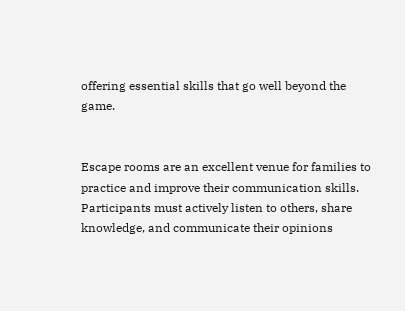offering essential skills that go well beyond the game.


Escape rooms are an excellent venue for families to practice and improve their communication skills. Participants must actively listen to others, share knowledge, and communicate their opinions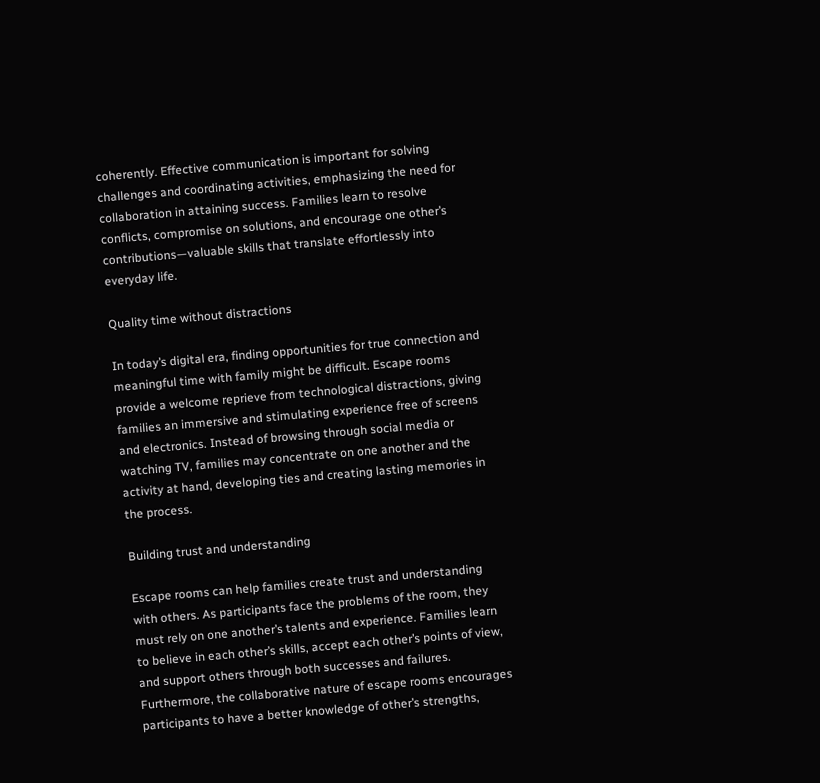coherently. Effective communication is important for solving challenges and coordinating activities, emphasizing the need for collaboration in attaining success. Families learn to resolve conflicts, compromise on solutions, and encourage one other’s contributions—valuable skills that translate effortlessly into everyday life.

Quality time without distractions

In today’s digital era, finding opportunities for true connection and meaningful time with family might be difficult. Escape rooms provide a welcome reprieve from technological distractions, giving families an immersive and stimulating experience free of screens and electronics. Instead of browsing through social media or watching TV, families may concentrate on one another and the activity at hand, developing ties and creating lasting memories in the process.

Building trust and understanding

Escape rooms can help families create trust and understanding with others. As participants face the problems of the room, they must rely on one another’s talents and experience. Families learn to believe in each other’s skills, accept each other’s points of view, and support others through both successes and failures. Furthermore, the collaborative nature of escape rooms encourages participants to have a better knowledge of other’s strengths,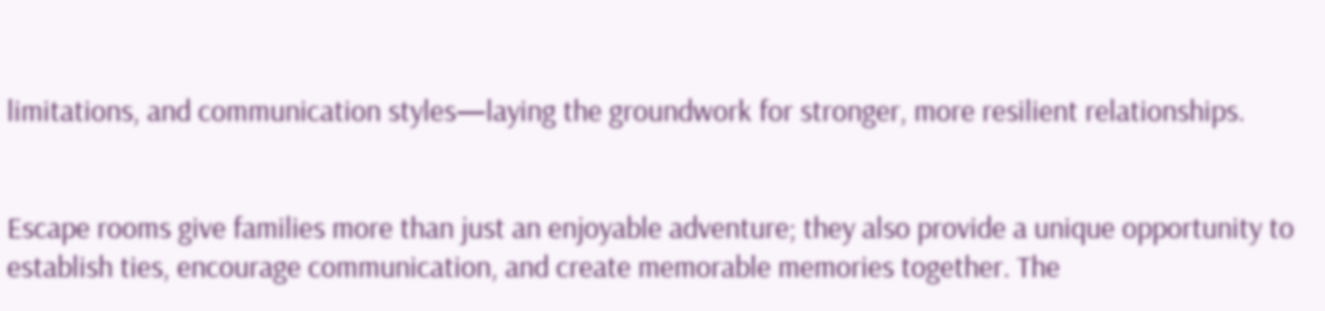limitations, and communication styles—laying the groundwork for stronger, more resilient relationships.


Escape rooms give families more than just an enjoyable adventure; they also provide a unique opportunity to establish ties, encourage communication, and create memorable memories together. The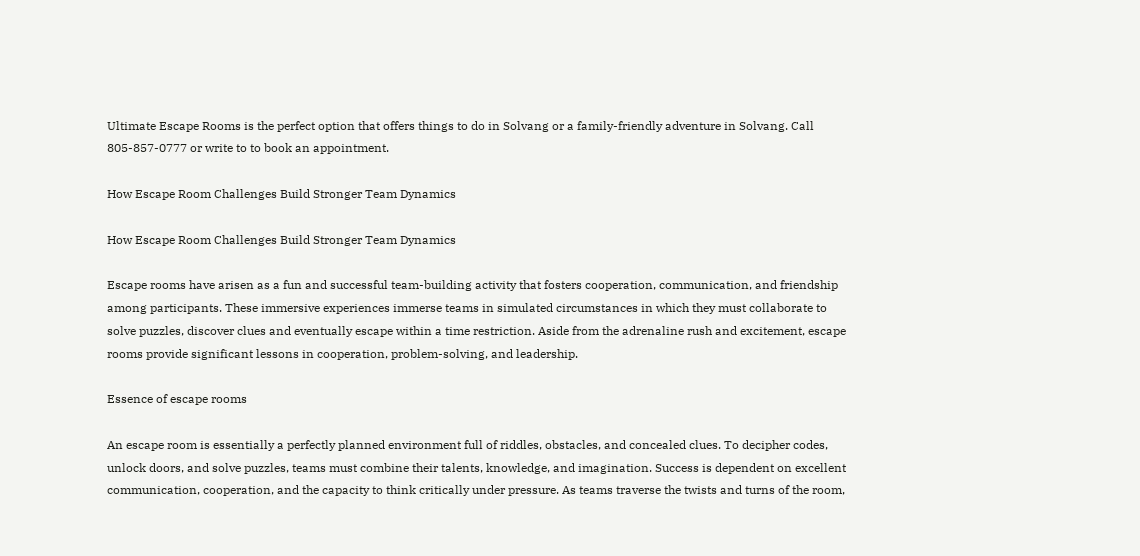Ultimate Escape Rooms is the perfect option that offers things to do in Solvang or a family-friendly adventure in Solvang. Call 805-857-0777 or write to to book an appointment.

How Escape Room Challenges Build Stronger Team Dynamics

How Escape Room Challenges Build Stronger Team Dynamics

Escape rooms have arisen as a fun and successful team-building activity that fosters cooperation, communication, and friendship among participants. These immersive experiences immerse teams in simulated circumstances in which they must collaborate to solve puzzles, discover clues and eventually escape within a time restriction. Aside from the adrenaline rush and excitement, escape rooms provide significant lessons in cooperation, problem-solving, and leadership.

Essence of escape rooms

An escape room is essentially a perfectly planned environment full of riddles, obstacles, and concealed clues. To decipher codes, unlock doors, and solve puzzles, teams must combine their talents, knowledge, and imagination. Success is dependent on excellent communication, cooperation, and the capacity to think critically under pressure. As teams traverse the twists and turns of the room,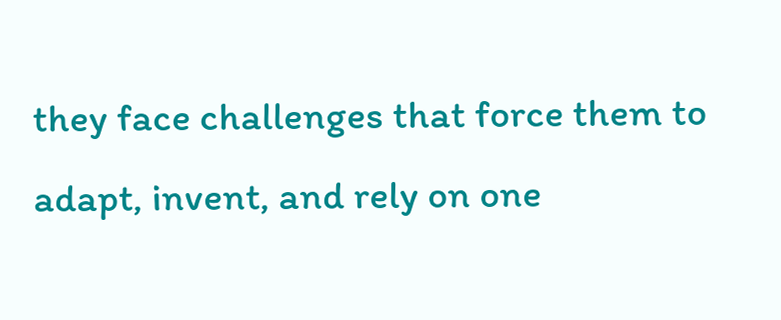they face challenges that force them to adapt, invent, and rely on one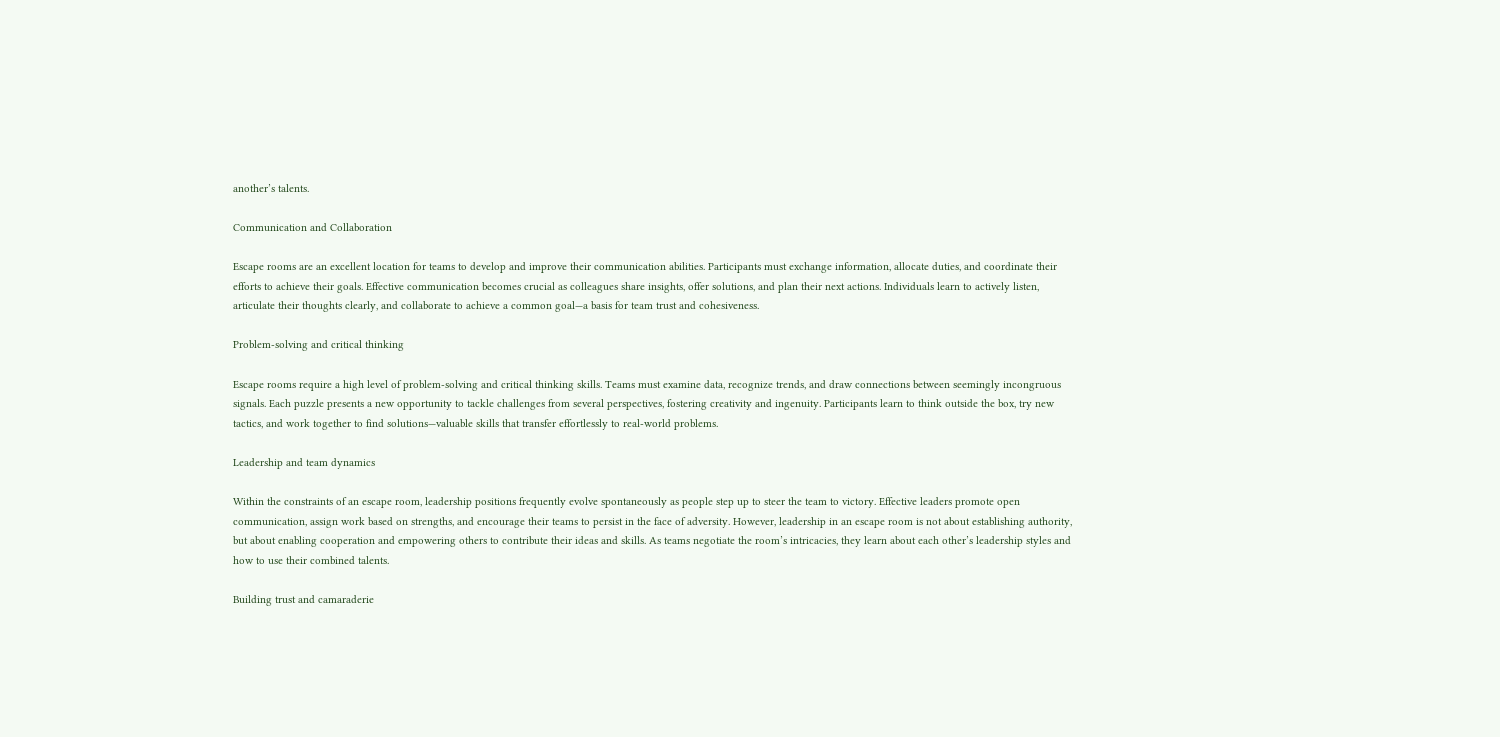another’s talents.

Communication and Collaboration

Escape rooms are an excellent location for teams to develop and improve their communication abilities. Participants must exchange information, allocate duties, and coordinate their efforts to achieve their goals. Effective communication becomes crucial as colleagues share insights, offer solutions, and plan their next actions. Individuals learn to actively listen, articulate their thoughts clearly, and collaborate to achieve a common goal—a basis for team trust and cohesiveness.

Problem-solving and critical thinking

Escape rooms require a high level of problem-solving and critical thinking skills. Teams must examine data, recognize trends, and draw connections between seemingly incongruous signals. Each puzzle presents a new opportunity to tackle challenges from several perspectives, fostering creativity and ingenuity. Participants learn to think outside the box, try new tactics, and work together to find solutions—valuable skills that transfer effortlessly to real-world problems.

Leadership and team dynamics

Within the constraints of an escape room, leadership positions frequently evolve spontaneously as people step up to steer the team to victory. Effective leaders promote open communication, assign work based on strengths, and encourage their teams to persist in the face of adversity. However, leadership in an escape room is not about establishing authority, but about enabling cooperation and empowering others to contribute their ideas and skills. As teams negotiate the room’s intricacies, they learn about each other’s leadership styles and how to use their combined talents.

Building trust and camaraderie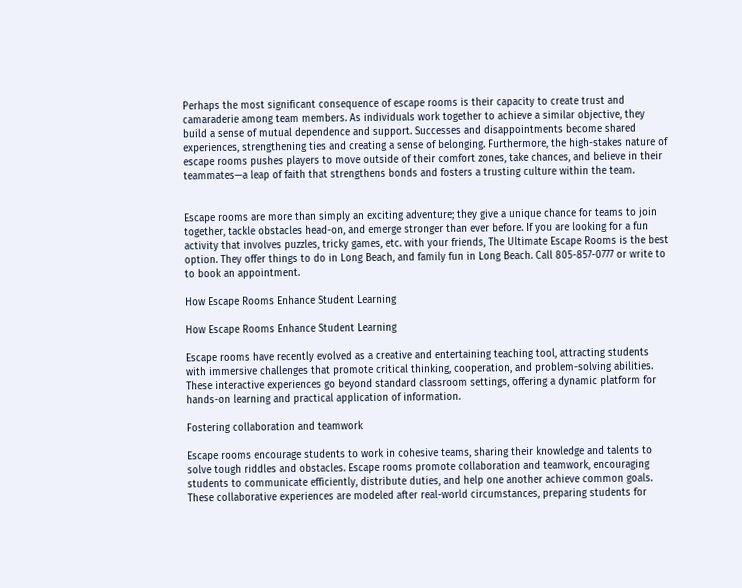Perhaps the most significant consequence of escape rooms is their capacity to create trust and camaraderie among team members. As individuals work together to achieve a similar objective, they build a sense of mutual dependence and support. Successes and disappointments become shared experiences, strengthening ties and creating a sense of belonging. Furthermore, the high-stakes nature of escape rooms pushes players to move outside of their comfort zones, take chances, and believe in their teammates—a leap of faith that strengthens bonds and fosters a trusting culture within the team.


Escape rooms are more than simply an exciting adventure; they give a unique chance for teams to join together, tackle obstacles head-on, and emerge stronger than ever before. If you are looking for a fun activity that involves puzzles, tricky games, etc. with your friends, The Ultimate Escape Rooms is the best option. They offer things to do in Long Beach, and family fun in Long Beach. Call 805-857-0777 or write to to book an appointment.

How Escape Rooms Enhance Student Learning

How Escape Rooms Enhance Student Learning

Escape rooms have recently evolved as a creative and entertaining teaching tool, attracting students with immersive challenges that promote critical thinking, cooperation, and problem-solving abilities. These interactive experiences go beyond standard classroom settings, offering a dynamic platform for hands-on learning and practical application of information.

Fostering collaboration and teamwork

Escape rooms encourage students to work in cohesive teams, sharing their knowledge and talents to solve tough riddles and obstacles. Escape rooms promote collaboration and teamwork, encouraging students to communicate efficiently, distribute duties, and help one another achieve common goals. These collaborative experiences are modeled after real-world circumstances, preparing students for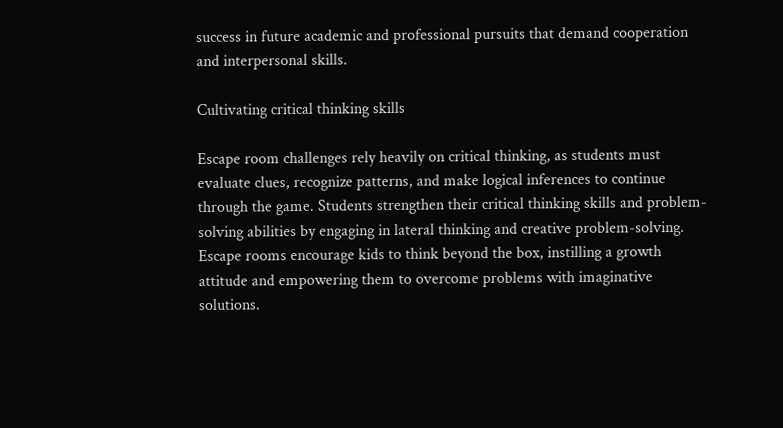success in future academic and professional pursuits that demand cooperation and interpersonal skills.

Cultivating critical thinking skills

Escape room challenges rely heavily on critical thinking, as students must evaluate clues, recognize patterns, and make logical inferences to continue through the game. Students strengthen their critical thinking skills and problem-solving abilities by engaging in lateral thinking and creative problem-solving. Escape rooms encourage kids to think beyond the box, instilling a growth attitude and empowering them to overcome problems with imaginative solutions.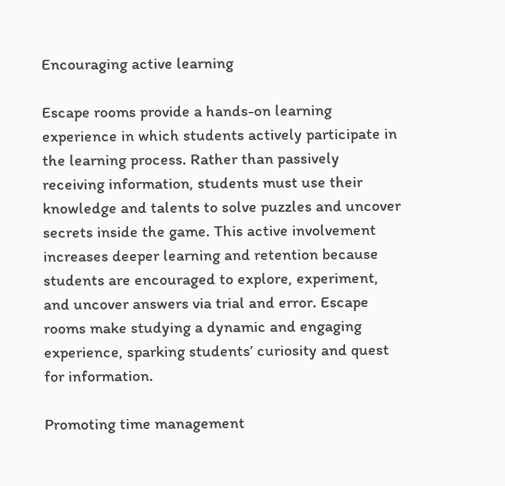Encouraging active learning

Escape rooms provide a hands-on learning experience in which students actively participate in the learning process. Rather than passively receiving information, students must use their knowledge and talents to solve puzzles and uncover secrets inside the game. This active involvement increases deeper learning and retention because students are encouraged to explore, experiment, and uncover answers via trial and error. Escape rooms make studying a dynamic and engaging experience, sparking students’ curiosity and quest for information.

Promoting time management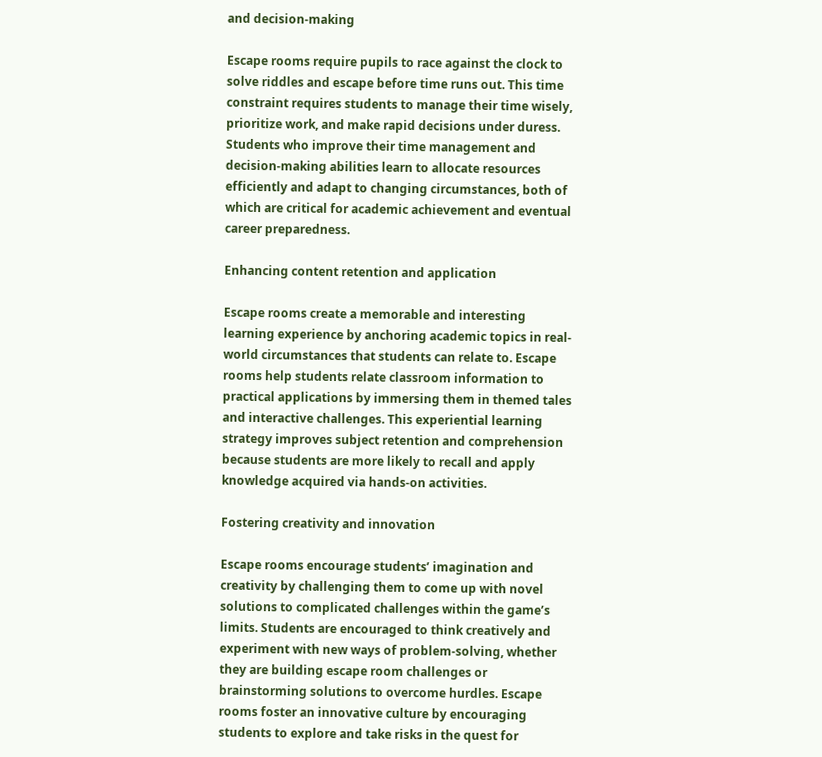and decision-making

Escape rooms require pupils to race against the clock to solve riddles and escape before time runs out. This time constraint requires students to manage their time wisely, prioritize work, and make rapid decisions under duress. Students who improve their time management and decision-making abilities learn to allocate resources efficiently and adapt to changing circumstances, both of which are critical for academic achievement and eventual career preparedness.

Enhancing content retention and application

Escape rooms create a memorable and interesting learning experience by anchoring academic topics in real-world circumstances that students can relate to. Escape rooms help students relate classroom information to practical applications by immersing them in themed tales and interactive challenges. This experiential learning strategy improves subject retention and comprehension because students are more likely to recall and apply knowledge acquired via hands-on activities.

Fostering creativity and innovation

Escape rooms encourage students’ imagination and creativity by challenging them to come up with novel solutions to complicated challenges within the game’s limits. Students are encouraged to think creatively and experiment with new ways of problem-solving, whether they are building escape room challenges or brainstorming solutions to overcome hurdles. Escape rooms foster an innovative culture by encouraging students to explore and take risks in the quest for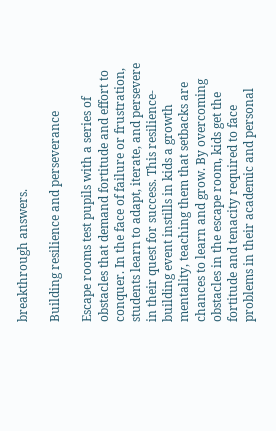breakthrough answers.

Building resilience and perseverance

Escape rooms test pupils with a series of obstacles that demand fortitude and effort to conquer. In the face of failure or frustration, students learn to adapt, iterate, and persevere in their quest for success. This resilience-building event instills in kids a growth mentality, teaching them that setbacks are chances to learn and grow. By overcoming obstacles in the escape room, kids get the fortitude and tenacity required to face problems in their academic and personal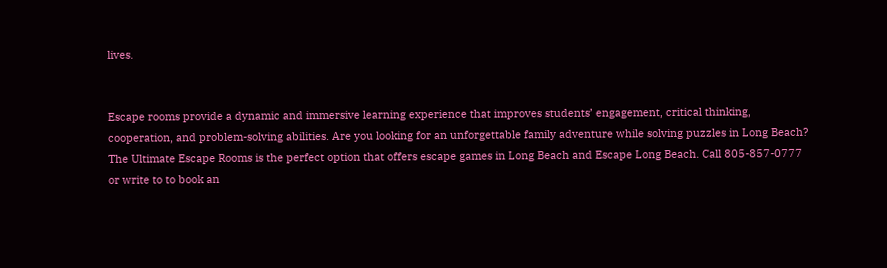lives.


Escape rooms provide a dynamic and immersive learning experience that improves students’ engagement, critical thinking, cooperation, and problem-solving abilities. Are you looking for an unforgettable family adventure while solving puzzles in Long Beach? The Ultimate Escape Rooms is the perfect option that offers escape games in Long Beach and Escape Long Beach. Call 805-857-0777 or write to to book an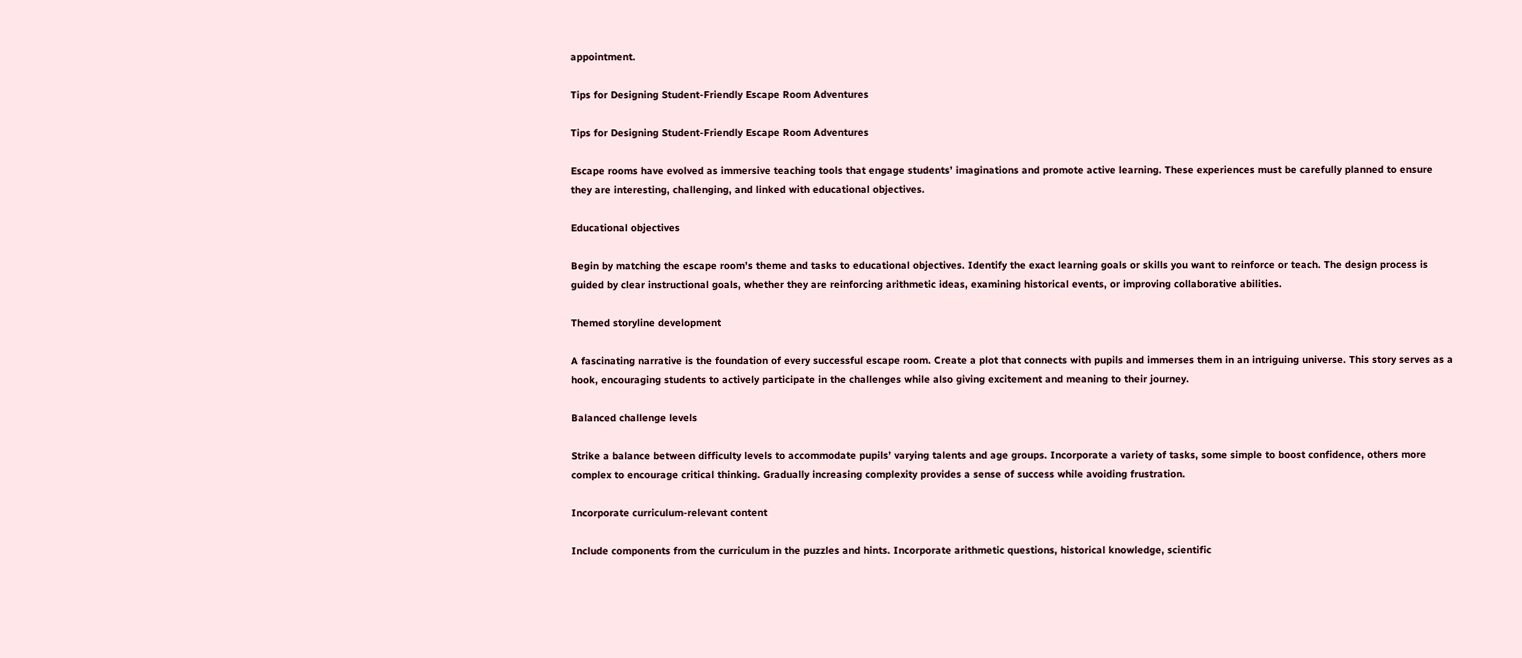appointment.

Tips for Designing Student-Friendly Escape Room Adventures

Tips for Designing Student-Friendly Escape Room Adventures

Escape rooms have evolved as immersive teaching tools that engage students’ imaginations and promote active learning. These experiences must be carefully planned to ensure they are interesting, challenging, and linked with educational objectives.

Educational objectives

Begin by matching the escape room’s theme and tasks to educational objectives. Identify the exact learning goals or skills you want to reinforce or teach. The design process is guided by clear instructional goals, whether they are reinforcing arithmetic ideas, examining historical events, or improving collaborative abilities.

Themed storyline development

A fascinating narrative is the foundation of every successful escape room. Create a plot that connects with pupils and immerses them in an intriguing universe. This story serves as a hook, encouraging students to actively participate in the challenges while also giving excitement and meaning to their journey.

Balanced challenge levels

Strike a balance between difficulty levels to accommodate pupils’ varying talents and age groups. Incorporate a variety of tasks, some simple to boost confidence, others more complex to encourage critical thinking. Gradually increasing complexity provides a sense of success while avoiding frustration.

Incorporate curriculum-relevant content

Include components from the curriculum in the puzzles and hints. Incorporate arithmetic questions, historical knowledge, scientific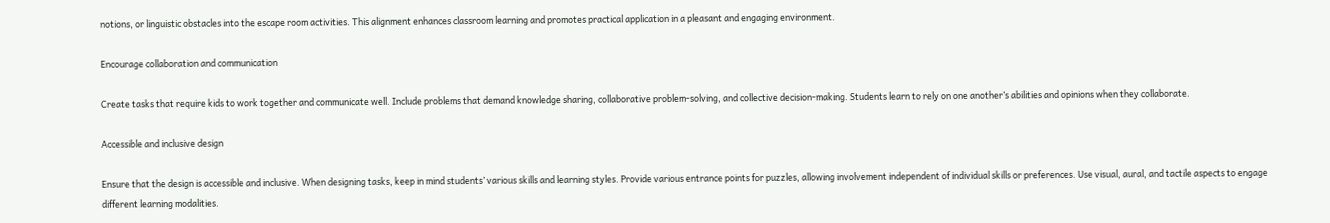notions, or linguistic obstacles into the escape room activities. This alignment enhances classroom learning and promotes practical application in a pleasant and engaging environment.

Encourage collaboration and communication

Create tasks that require kids to work together and communicate well. Include problems that demand knowledge sharing, collaborative problem-solving, and collective decision-making. Students learn to rely on one another’s abilities and opinions when they collaborate.

Accessible and inclusive design

Ensure that the design is accessible and inclusive. When designing tasks, keep in mind students’ various skills and learning styles. Provide various entrance points for puzzles, allowing involvement independent of individual skills or preferences. Use visual, aural, and tactile aspects to engage different learning modalities.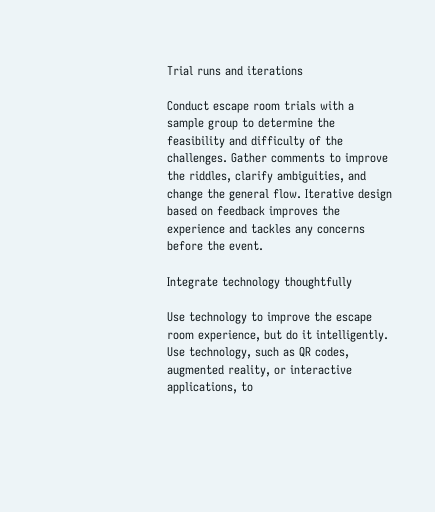Trial runs and iterations

Conduct escape room trials with a sample group to determine the feasibility and difficulty of the challenges. Gather comments to improve the riddles, clarify ambiguities, and change the general flow. Iterative design based on feedback improves the experience and tackles any concerns before the event.

Integrate technology thoughtfully

Use technology to improve the escape room experience, but do it intelligently. Use technology, such as QR codes, augmented reality, or interactive applications, to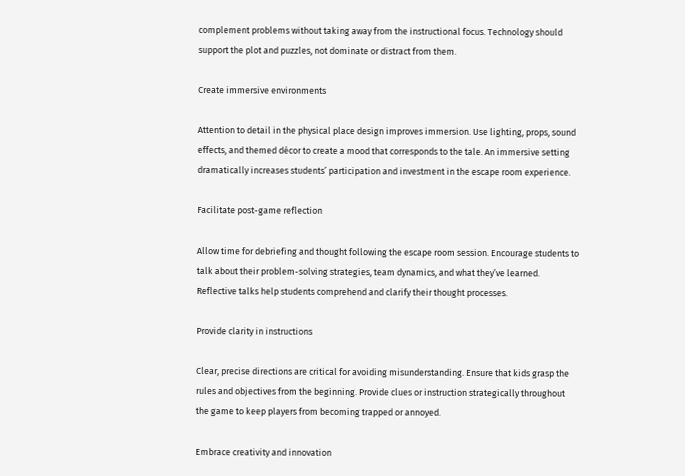complement problems without taking away from the instructional focus. Technology should support the plot and puzzles, not dominate or distract from them.

Create immersive environments

Attention to detail in the physical place design improves immersion. Use lighting, props, sound effects, and themed décor to create a mood that corresponds to the tale. An immersive setting dramatically increases students’ participation and investment in the escape room experience.

Facilitate post-game reflection

Allow time for debriefing and thought following the escape room session. Encourage students to talk about their problem-solving strategies, team dynamics, and what they’ve learned. Reflective talks help students comprehend and clarify their thought processes.

Provide clarity in instructions

Clear, precise directions are critical for avoiding misunderstanding. Ensure that kids grasp the rules and objectives from the beginning. Provide clues or instruction strategically throughout the game to keep players from becoming trapped or annoyed.

Embrace creativity and innovation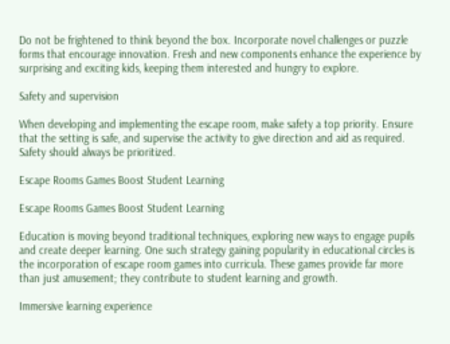Do not be frightened to think beyond the box. Incorporate novel challenges or puzzle forms that encourage innovation. Fresh and new components enhance the experience by surprising and exciting kids, keeping them interested and hungry to explore.

Safety and supervision

When developing and implementing the escape room, make safety a top priority. Ensure that the setting is safe, and supervise the activity to give direction and aid as required. Safety should always be prioritized.

Escape Rooms Games Boost Student Learning

Escape Rooms Games Boost Student Learning

Education is moving beyond traditional techniques, exploring new ways to engage pupils and create deeper learning. One such strategy gaining popularity in educational circles is the incorporation of escape room games into curricula. These games provide far more than just amusement; they contribute to student learning and growth.

Immersive learning experience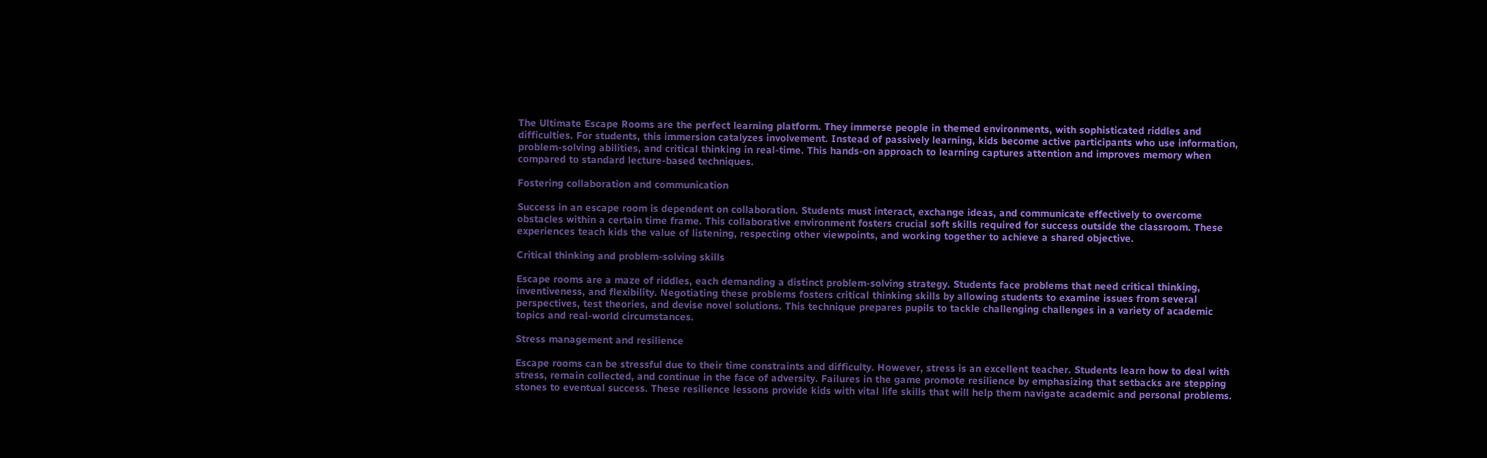The Ultimate Escape Rooms are the perfect learning platform. They immerse people in themed environments, with sophisticated riddles and difficulties. For students, this immersion catalyzes involvement. Instead of passively learning, kids become active participants who use information, problem-solving abilities, and critical thinking in real-time. This hands-on approach to learning captures attention and improves memory when compared to standard lecture-based techniques.

Fostering collaboration and communication

Success in an escape room is dependent on collaboration. Students must interact, exchange ideas, and communicate effectively to overcome obstacles within a certain time frame. This collaborative environment fosters crucial soft skills required for success outside the classroom. These experiences teach kids the value of listening, respecting other viewpoints, and working together to achieve a shared objective.

Critical thinking and problem-solving skills

Escape rooms are a maze of riddles, each demanding a distinct problem-solving strategy. Students face problems that need critical thinking, inventiveness, and flexibility. Negotiating these problems fosters critical thinking skills by allowing students to examine issues from several perspectives, test theories, and devise novel solutions. This technique prepares pupils to tackle challenging challenges in a variety of academic topics and real-world circumstances.

Stress management and resilience

Escape rooms can be stressful due to their time constraints and difficulty. However, stress is an excellent teacher. Students learn how to deal with stress, remain collected, and continue in the face of adversity. Failures in the game promote resilience by emphasizing that setbacks are stepping stones to eventual success. These resilience lessons provide kids with vital life skills that will help them navigate academic and personal problems.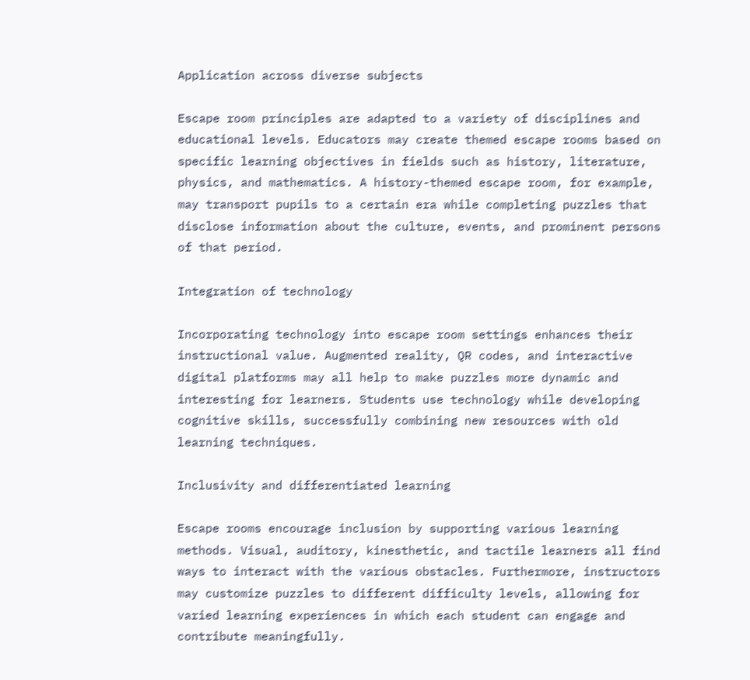Application across diverse subjects

Escape room principles are adapted to a variety of disciplines and educational levels. Educators may create themed escape rooms based on specific learning objectives in fields such as history, literature, physics, and mathematics. A history-themed escape room, for example, may transport pupils to a certain era while completing puzzles that disclose information about the culture, events, and prominent persons of that period.

Integration of technology

Incorporating technology into escape room settings enhances their instructional value. Augmented reality, QR codes, and interactive digital platforms may all help to make puzzles more dynamic and interesting for learners. Students use technology while developing cognitive skills, successfully combining new resources with old learning techniques.

Inclusivity and differentiated learning

Escape rooms encourage inclusion by supporting various learning methods. Visual, auditory, kinesthetic, and tactile learners all find ways to interact with the various obstacles. Furthermore, instructors may customize puzzles to different difficulty levels, allowing for varied learning experiences in which each student can engage and contribute meaningfully.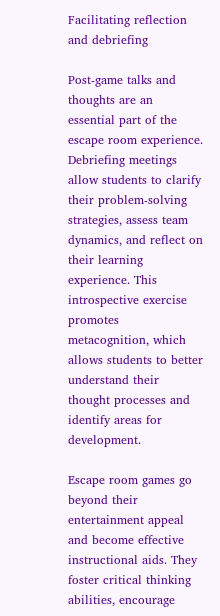Facilitating reflection and debriefing

Post-game talks and thoughts are an essential part of the escape room experience. Debriefing meetings allow students to clarify their problem-solving strategies, assess team dynamics, and reflect on their learning experience. This introspective exercise promotes metacognition, which allows students to better understand their thought processes and identify areas for development.

Escape room games go beyond their entertainment appeal and become effective instructional aids. They foster critical thinking abilities, encourage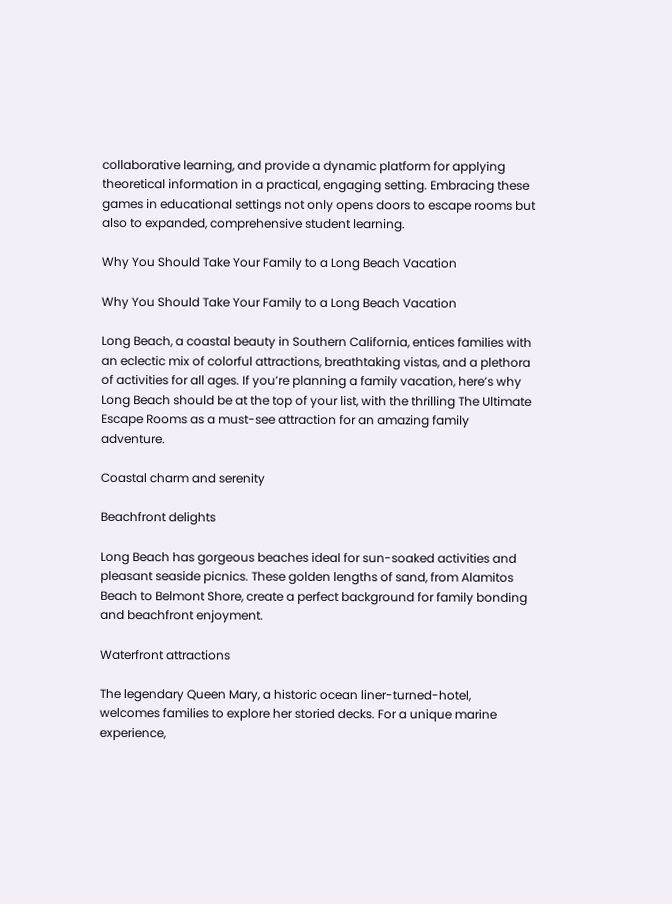collaborative learning, and provide a dynamic platform for applying theoretical information in a practical, engaging setting. Embracing these games in educational settings not only opens doors to escape rooms but also to expanded, comprehensive student learning.

Why You Should Take Your Family to a Long Beach Vacation

Why You Should Take Your Family to a Long Beach Vacation

Long Beach, a coastal beauty in Southern California, entices families with an eclectic mix of colorful attractions, breathtaking vistas, and a plethora of activities for all ages. If you’re planning a family vacation, here’s why Long Beach should be at the top of your list, with the thrilling The Ultimate Escape Rooms as a must-see attraction for an amazing family adventure.

Coastal charm and serenity

Beachfront delights

Long Beach has gorgeous beaches ideal for sun-soaked activities and pleasant seaside picnics. These golden lengths of sand, from Alamitos Beach to Belmont Shore, create a perfect background for family bonding and beachfront enjoyment.

Waterfront attractions

The legendary Queen Mary, a historic ocean liner-turned-hotel, welcomes families to explore her storied decks. For a unique marine experience,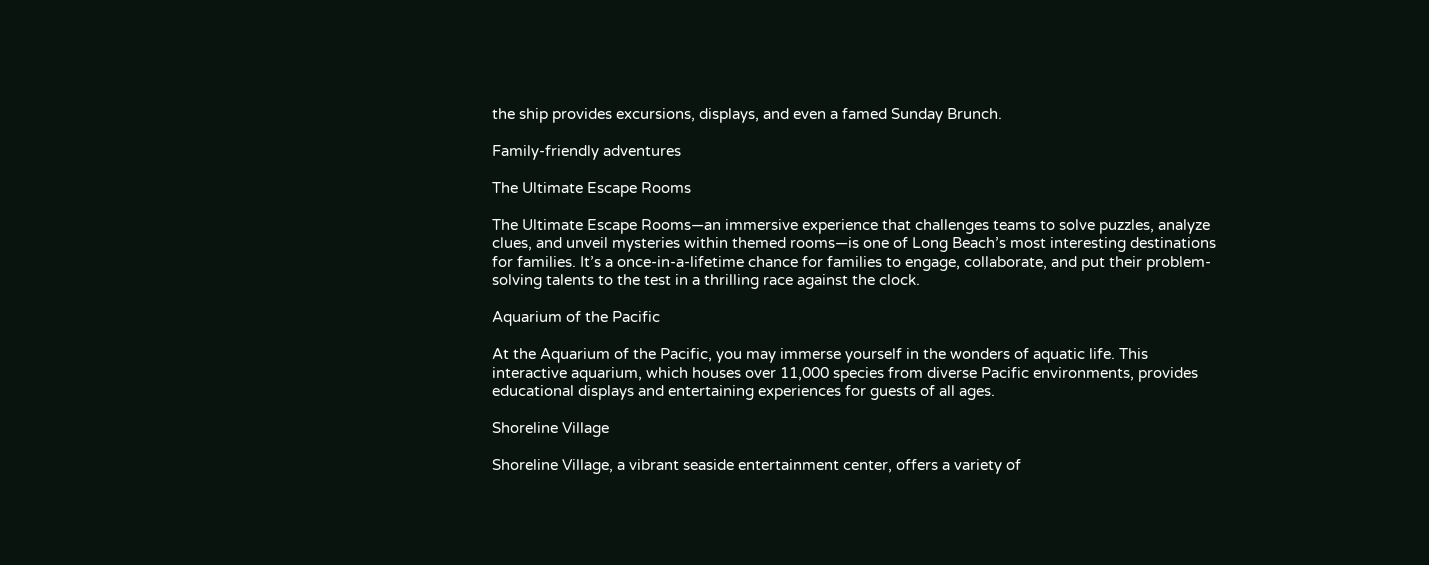the ship provides excursions, displays, and even a famed Sunday Brunch.

Family-friendly adventures

The Ultimate Escape Rooms

The Ultimate Escape Rooms—an immersive experience that challenges teams to solve puzzles, analyze clues, and unveil mysteries within themed rooms—is one of Long Beach’s most interesting destinations for families. It’s a once-in-a-lifetime chance for families to engage, collaborate, and put their problem-solving talents to the test in a thrilling race against the clock.

Aquarium of the Pacific

At the Aquarium of the Pacific, you may immerse yourself in the wonders of aquatic life. This interactive aquarium, which houses over 11,000 species from diverse Pacific environments, provides educational displays and entertaining experiences for guests of all ages.

Shoreline Village

Shoreline Village, a vibrant seaside entertainment center, offers a variety of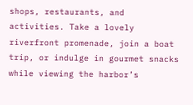shops, restaurants, and activities. Take a lovely riverfront promenade, join a boat trip, or indulge in gourmet snacks while viewing the harbor’s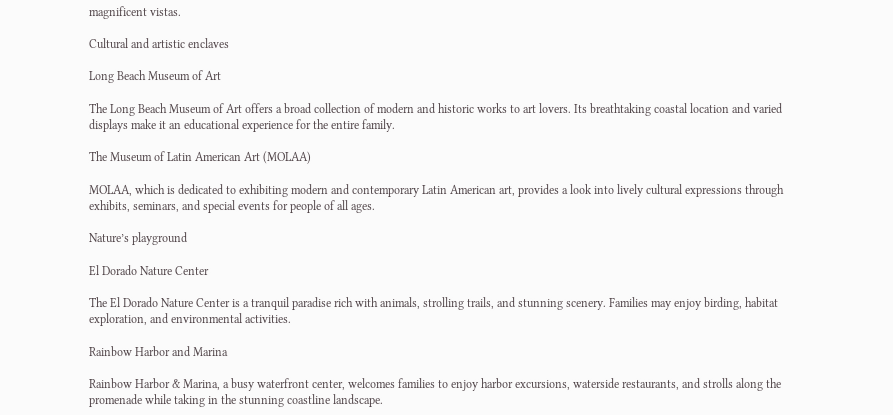magnificent vistas.

Cultural and artistic enclaves

Long Beach Museum of Art

The Long Beach Museum of Art offers a broad collection of modern and historic works to art lovers. Its breathtaking coastal location and varied displays make it an educational experience for the entire family.

The Museum of Latin American Art (MOLAA)

MOLAA, which is dedicated to exhibiting modern and contemporary Latin American art, provides a look into lively cultural expressions through exhibits, seminars, and special events for people of all ages.

Nature’s playground

El Dorado Nature Center

The El Dorado Nature Center is a tranquil paradise rich with animals, strolling trails, and stunning scenery. Families may enjoy birding, habitat exploration, and environmental activities.

Rainbow Harbor and Marina

Rainbow Harbor & Marina, a busy waterfront center, welcomes families to enjoy harbor excursions, waterside restaurants, and strolls along the promenade while taking in the stunning coastline landscape.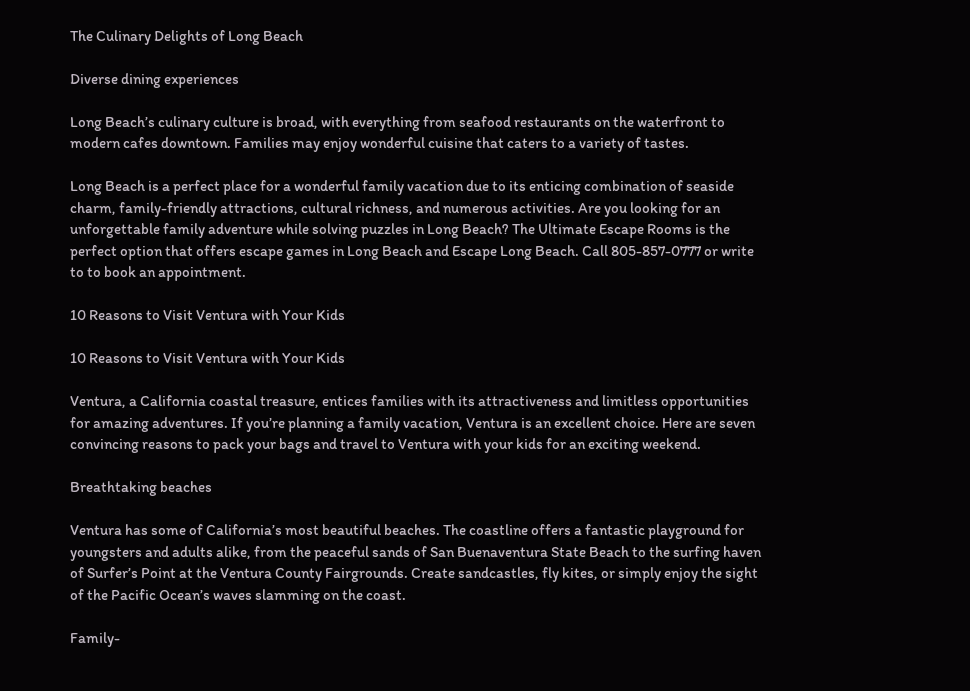The Culinary Delights of Long Beach

Diverse dining experiences

Long Beach’s culinary culture is broad, with everything from seafood restaurants on the waterfront to modern cafes downtown. Families may enjoy wonderful cuisine that caters to a variety of tastes.

Long Beach is a perfect place for a wonderful family vacation due to its enticing combination of seaside charm, family-friendly attractions, cultural richness, and numerous activities. Are you looking for an unforgettable family adventure while solving puzzles in Long Beach? The Ultimate Escape Rooms is the perfect option that offers escape games in Long Beach and Escape Long Beach. Call 805-857-0777 or write to to book an appointment.

10 Reasons to Visit Ventura with Your Kids

10 Reasons to Visit Ventura with Your Kids

Ventura, a California coastal treasure, entices families with its attractiveness and limitless opportunities for amazing adventures. If you’re planning a family vacation, Ventura is an excellent choice. Here are seven convincing reasons to pack your bags and travel to Ventura with your kids for an exciting weekend.

Breathtaking beaches

Ventura has some of California’s most beautiful beaches. The coastline offers a fantastic playground for youngsters and adults alike, from the peaceful sands of San Buenaventura State Beach to the surfing haven of Surfer’s Point at the Ventura County Fairgrounds. Create sandcastles, fly kites, or simply enjoy the sight of the Pacific Ocean’s waves slamming on the coast.

Family-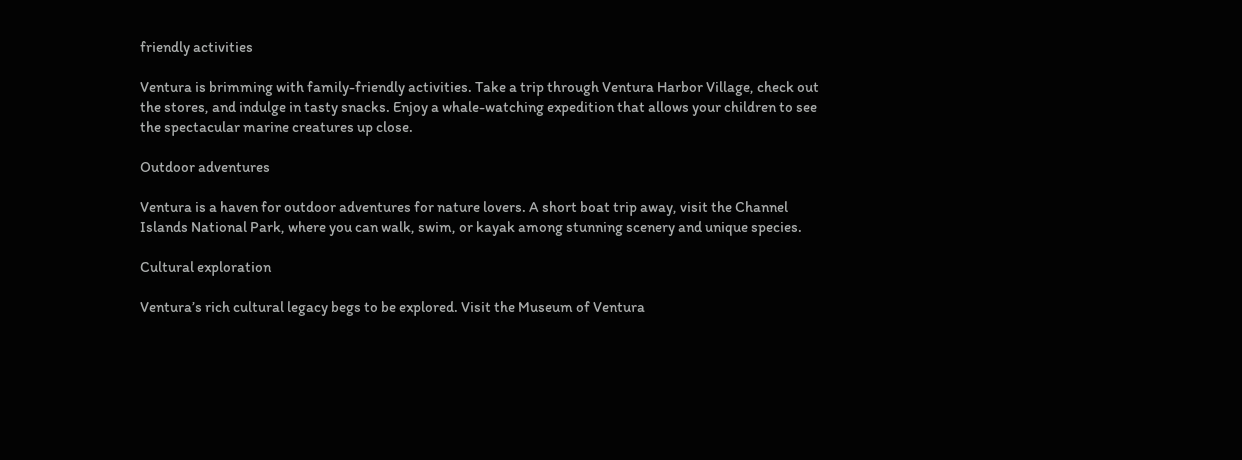friendly activities

Ventura is brimming with family-friendly activities. Take a trip through Ventura Harbor Village, check out the stores, and indulge in tasty snacks. Enjoy a whale-watching expedition that allows your children to see the spectacular marine creatures up close.

Outdoor adventures

Ventura is a haven for outdoor adventures for nature lovers. A short boat trip away, visit the Channel Islands National Park, where you can walk, swim, or kayak among stunning scenery and unique species.

Cultural exploration

Ventura’s rich cultural legacy begs to be explored. Visit the Museum of Ventura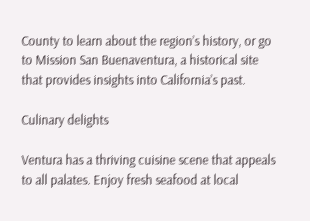County to learn about the region’s history, or go to Mission San Buenaventura, a historical site that provides insights into California’s past.

Culinary delights

Ventura has a thriving cuisine scene that appeals to all palates. Enjoy fresh seafood at local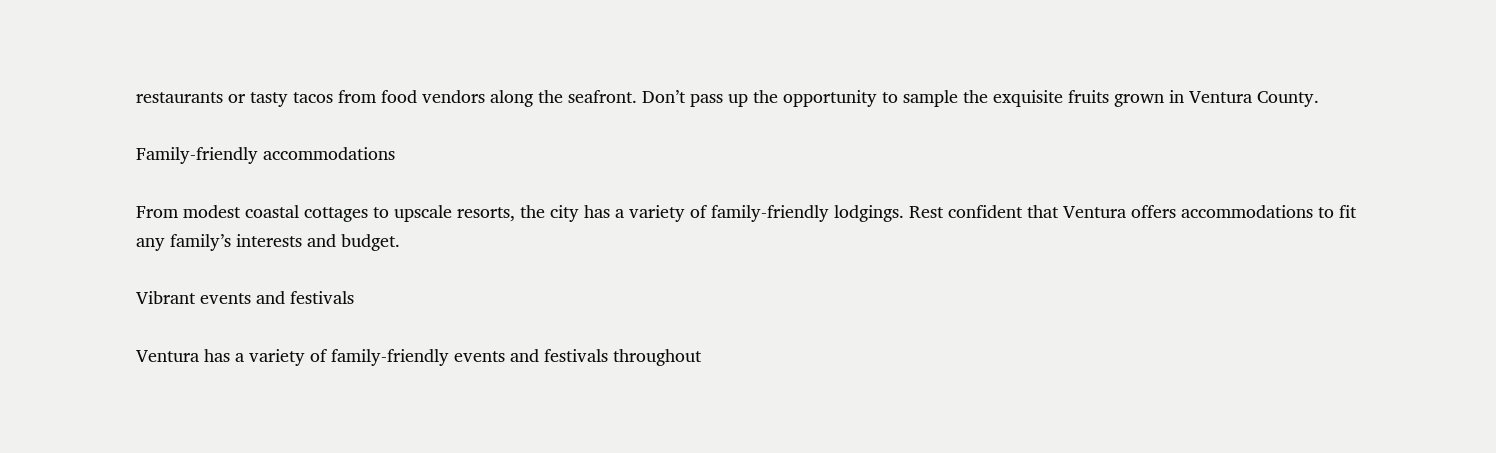restaurants or tasty tacos from food vendors along the seafront. Don’t pass up the opportunity to sample the exquisite fruits grown in Ventura County.

Family-friendly accommodations

From modest coastal cottages to upscale resorts, the city has a variety of family-friendly lodgings. Rest confident that Ventura offers accommodations to fit any family’s interests and budget.

Vibrant events and festivals

Ventura has a variety of family-friendly events and festivals throughout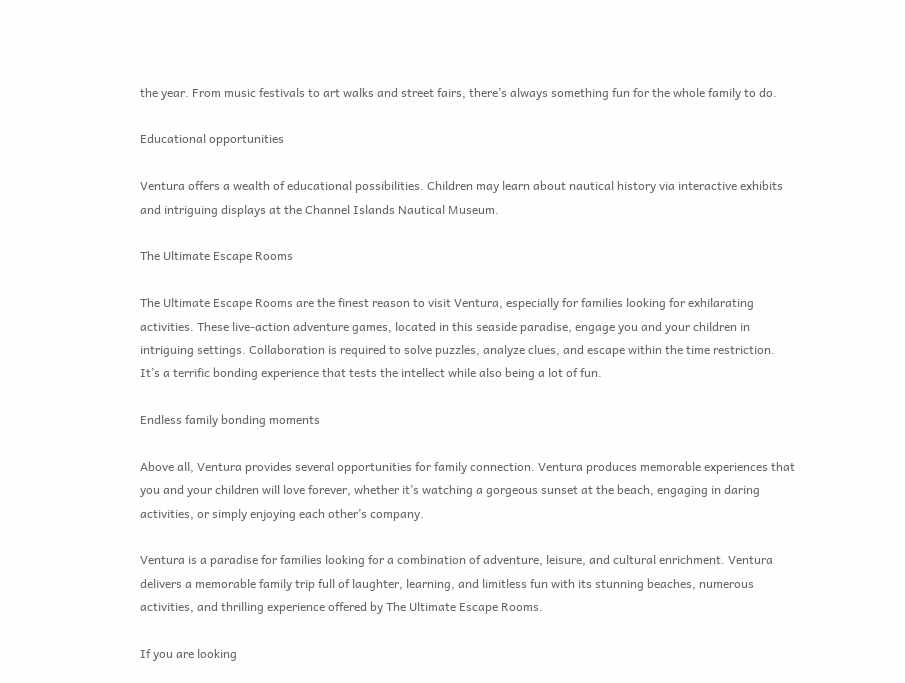the year. From music festivals to art walks and street fairs, there’s always something fun for the whole family to do.

Educational opportunities

Ventura offers a wealth of educational possibilities. Children may learn about nautical history via interactive exhibits and intriguing displays at the Channel Islands Nautical Museum.

The Ultimate Escape Rooms

The Ultimate Escape Rooms are the finest reason to visit Ventura, especially for families looking for exhilarating activities. These live-action adventure games, located in this seaside paradise, engage you and your children in intriguing settings. Collaboration is required to solve puzzles, analyze clues, and escape within the time restriction. It’s a terrific bonding experience that tests the intellect while also being a lot of fun.

Endless family bonding moments

Above all, Ventura provides several opportunities for family connection. Ventura produces memorable experiences that you and your children will love forever, whether it’s watching a gorgeous sunset at the beach, engaging in daring activities, or simply enjoying each other’s company.

Ventura is a paradise for families looking for a combination of adventure, leisure, and cultural enrichment. Ventura delivers a memorable family trip full of laughter, learning, and limitless fun with its stunning beaches, numerous activities, and thrilling experience offered by The Ultimate Escape Rooms.

If you are looking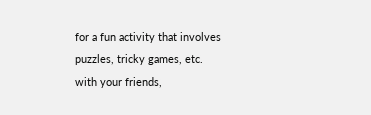for a fun activity that involves puzzles, tricky games, etc. with your friends,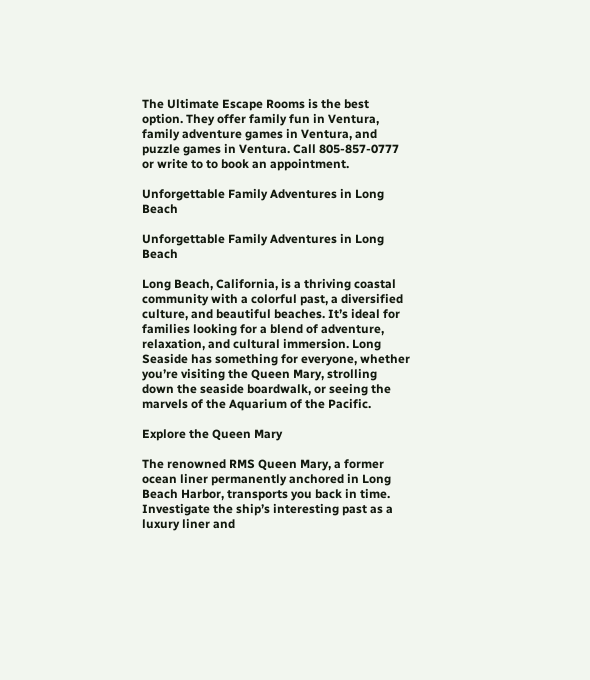The Ultimate Escape Rooms is the best option. They offer family fun in Ventura, family adventure games in Ventura, and puzzle games in Ventura. Call 805-857-0777 or write to to book an appointment.

Unforgettable Family Adventures in Long Beach

Unforgettable Family Adventures in Long Beach

Long Beach, California, is a thriving coastal community with a colorful past, a diversified culture, and beautiful beaches. It’s ideal for families looking for a blend of adventure, relaxation, and cultural immersion. Long Seaside has something for everyone, whether you’re visiting the Queen Mary, strolling down the seaside boardwalk, or seeing the marvels of the Aquarium of the Pacific.

Explore the Queen Mary

The renowned RMS Queen Mary, a former ocean liner permanently anchored in Long Beach Harbor, transports you back in time. Investigate the ship’s interesting past as a luxury liner and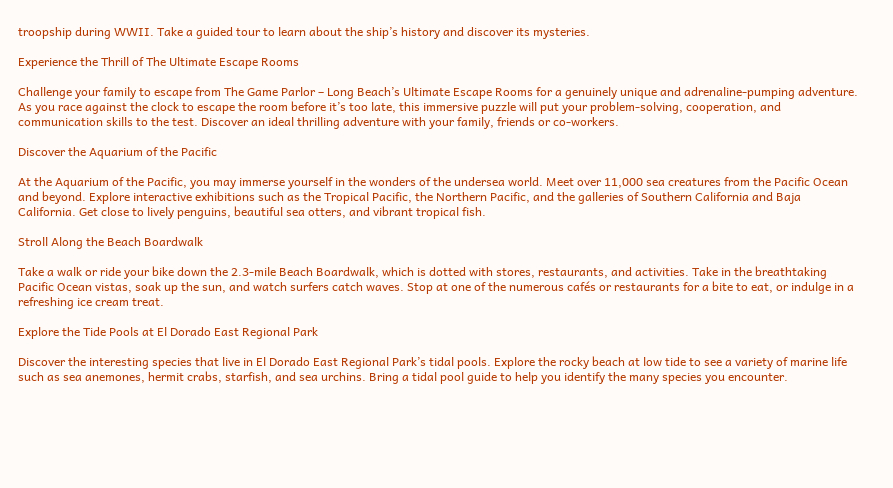troopship during WWII. Take a guided tour to learn about the ship’s history and discover its mysteries.

Experience the Thrill of The Ultimate Escape Rooms

Challenge your family to escape from The Game Parlor – Long Beach’s Ultimate Escape Rooms for a genuinely unique and adrenaline-pumping adventure. As you race against the clock to escape the room before it’s too late, this immersive puzzle will put your problem-solving, cooperation, and communication skills to the test. Discover an ideal thrilling adventure with your family, friends or co-workers.

Discover the Aquarium of the Pacific

At the Aquarium of the Pacific, you may immerse yourself in the wonders of the undersea world. Meet over 11,000 sea creatures from the Pacific Ocean and beyond. Explore interactive exhibitions such as the Tropical Pacific, the Northern Pacific, and the galleries of Southern California and Baja California. Get close to lively penguins, beautiful sea otters, and vibrant tropical fish.

Stroll Along the Beach Boardwalk

Take a walk or ride your bike down the 2.3-mile Beach Boardwalk, which is dotted with stores, restaurants, and activities. Take in the breathtaking Pacific Ocean vistas, soak up the sun, and watch surfers catch waves. Stop at one of the numerous cafés or restaurants for a bite to eat, or indulge in a refreshing ice cream treat.

Explore the Tide Pools at El Dorado East Regional Park

Discover the interesting species that live in El Dorado East Regional Park’s tidal pools. Explore the rocky beach at low tide to see a variety of marine life such as sea anemones, hermit crabs, starfish, and sea urchins. Bring a tidal pool guide to help you identify the many species you encounter.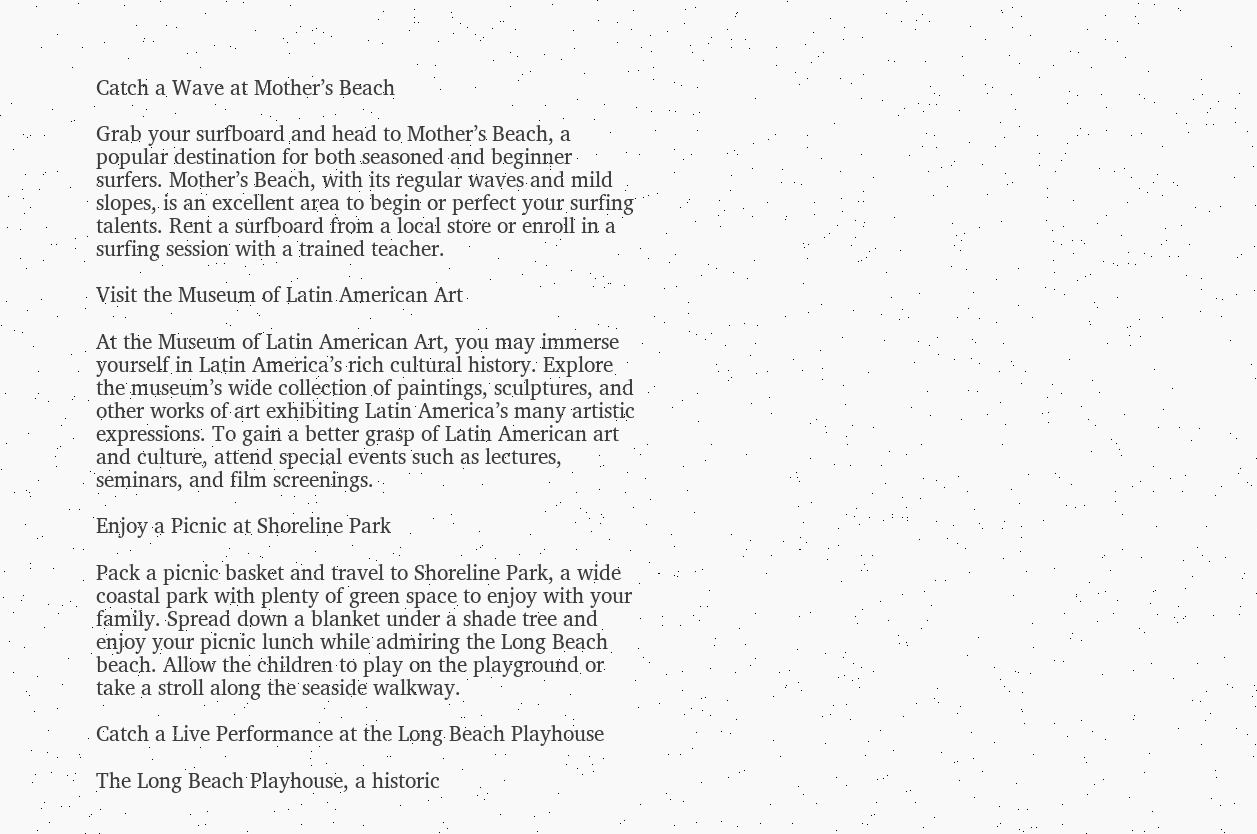Catch a Wave at Mother’s Beach

Grab your surfboard and head to Mother’s Beach, a popular destination for both seasoned and beginner surfers. Mother’s Beach, with its regular waves and mild slopes, is an excellent area to begin or perfect your surfing talents. Rent a surfboard from a local store or enroll in a surfing session with a trained teacher.

Visit the Museum of Latin American Art

At the Museum of Latin American Art, you may immerse yourself in Latin America’s rich cultural history. Explore the museum’s wide collection of paintings, sculptures, and other works of art exhibiting Latin America’s many artistic expressions. To gain a better grasp of Latin American art and culture, attend special events such as lectures, seminars, and film screenings.

Enjoy a Picnic at Shoreline Park

Pack a picnic basket and travel to Shoreline Park, a wide coastal park with plenty of green space to enjoy with your family. Spread down a blanket under a shade tree and enjoy your picnic lunch while admiring the Long Beach beach. Allow the children to play on the playground or take a stroll along the seaside walkway.

Catch a Live Performance at the Long Beach Playhouse

The Long Beach Playhouse, a historic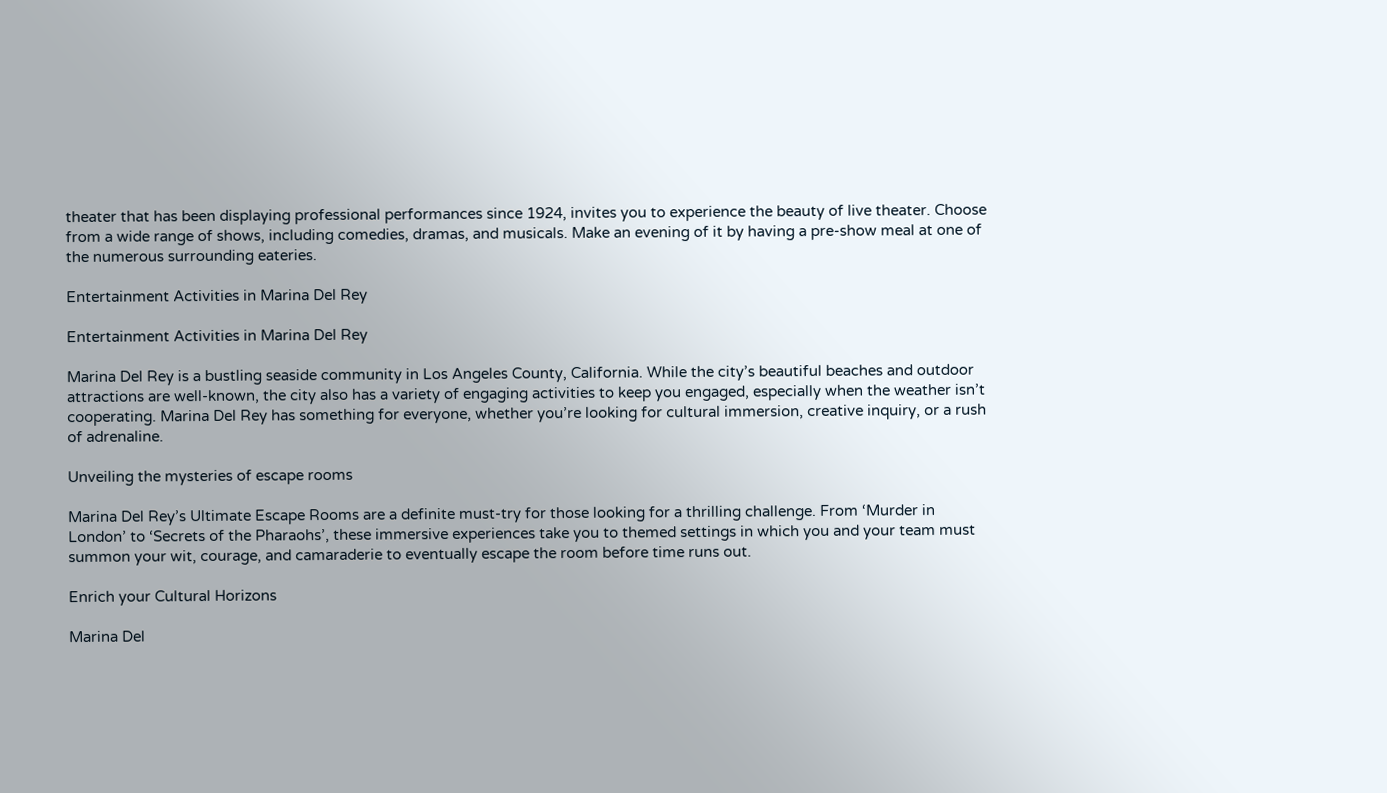theater that has been displaying professional performances since 1924, invites you to experience the beauty of live theater. Choose from a wide range of shows, including comedies, dramas, and musicals. Make an evening of it by having a pre-show meal at one of the numerous surrounding eateries.

Entertainment Activities in Marina Del Rey

Entertainment Activities in Marina Del Rey

Marina Del Rey is a bustling seaside community in Los Angeles County, California. While the city’s beautiful beaches and outdoor attractions are well-known, the city also has a variety of engaging activities to keep you engaged, especially when the weather isn’t cooperating. Marina Del Rey has something for everyone, whether you’re looking for cultural immersion, creative inquiry, or a rush of adrenaline.

Unveiling the mysteries of escape rooms

Marina Del Rey’s Ultimate Escape Rooms are a definite must-try for those looking for a thrilling challenge. From ‘Murder in London’ to ‘Secrets of the Pharaohs’, these immersive experiences take you to themed settings in which you and your team must summon your wit, courage, and camaraderie to eventually escape the room before time runs out.

Enrich your Cultural Horizons

Marina Del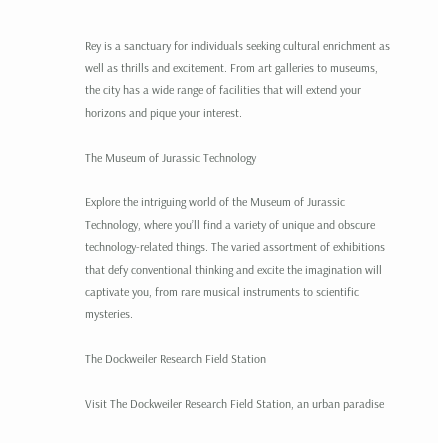Rey is a sanctuary for individuals seeking cultural enrichment as well as thrills and excitement. From art galleries to museums, the city has a wide range of facilities that will extend your horizons and pique your interest.

The Museum of Jurassic Technology

Explore the intriguing world of the Museum of Jurassic Technology, where you’ll find a variety of unique and obscure technology-related things. The varied assortment of exhibitions that defy conventional thinking and excite the imagination will captivate you, from rare musical instruments to scientific mysteries.

The Dockweiler Research Field Station

Visit The Dockweiler Research Field Station, an urban paradise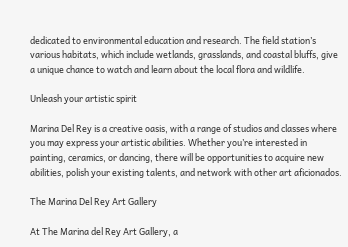dedicated to environmental education and research. The field station’s various habitats, which include wetlands, grasslands, and coastal bluffs, give a unique chance to watch and learn about the local flora and wildlife.

Unleash your artistic spirit

Marina Del Rey is a creative oasis, with a range of studios and classes where you may express your artistic abilities. Whether you’re interested in painting, ceramics, or dancing, there will be opportunities to acquire new abilities, polish your existing talents, and network with other art aficionados.

The Marina Del Rey Art Gallery

At The Marina del Rey Art Gallery, a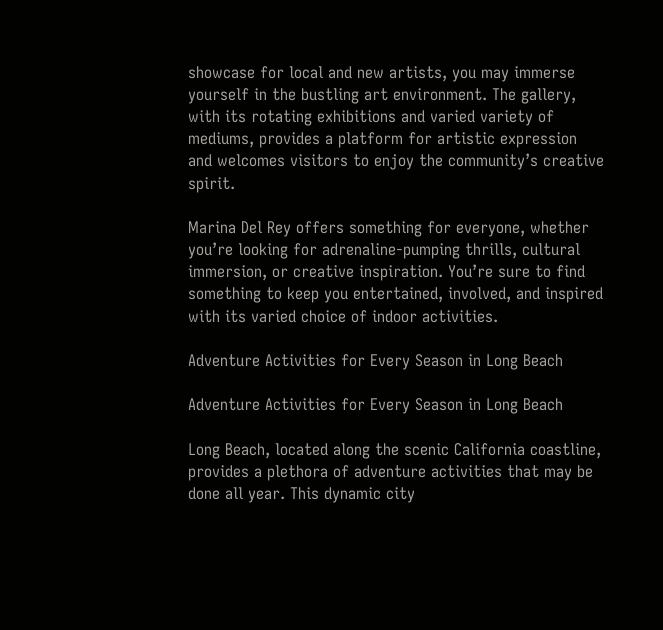showcase for local and new artists, you may immerse yourself in the bustling art environment. The gallery, with its rotating exhibitions and varied variety of mediums, provides a platform for artistic expression and welcomes visitors to enjoy the community’s creative spirit.

Marina Del Rey offers something for everyone, whether you’re looking for adrenaline-pumping thrills, cultural immersion, or creative inspiration. You’re sure to find something to keep you entertained, involved, and inspired with its varied choice of indoor activities.

Adventure Activities for Every Season in Long Beach

Adventure Activities for Every Season in Long Beach

Long Beach, located along the scenic California coastline, provides a plethora of adventure activities that may be done all year. This dynamic city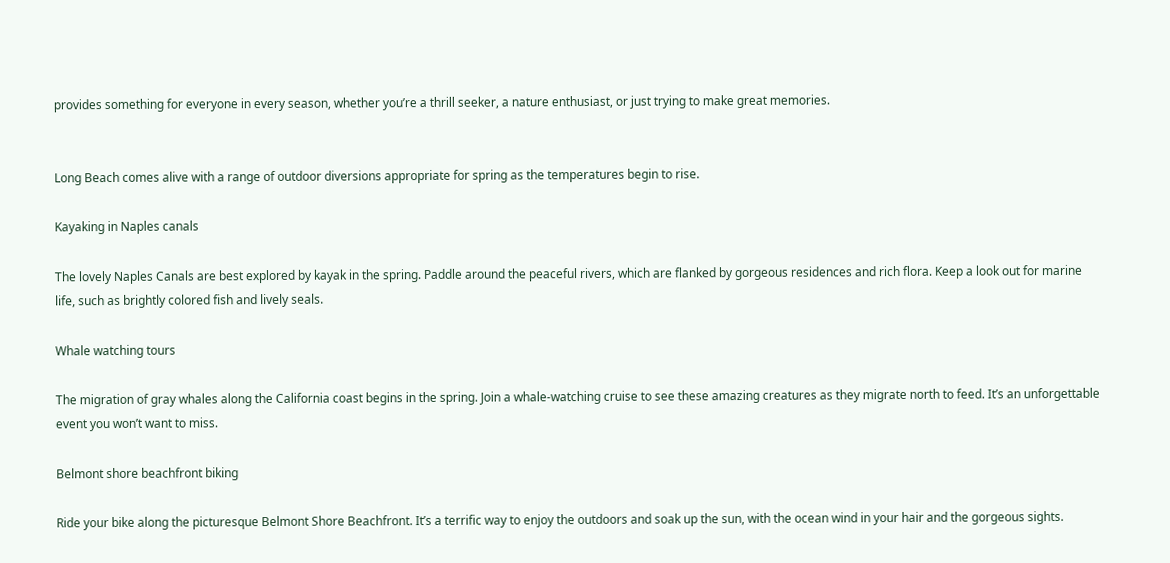provides something for everyone in every season, whether you’re a thrill seeker, a nature enthusiast, or just trying to make great memories.


Long Beach comes alive with a range of outdoor diversions appropriate for spring as the temperatures begin to rise.

Kayaking in Naples canals

The lovely Naples Canals are best explored by kayak in the spring. Paddle around the peaceful rivers, which are flanked by gorgeous residences and rich flora. Keep a look out for marine life, such as brightly colored fish and lively seals.

Whale watching tours

The migration of gray whales along the California coast begins in the spring. Join a whale-watching cruise to see these amazing creatures as they migrate north to feed. It’s an unforgettable event you won’t want to miss.

Belmont shore beachfront biking

Ride your bike along the picturesque Belmont Shore Beachfront. It’s a terrific way to enjoy the outdoors and soak up the sun, with the ocean wind in your hair and the gorgeous sights.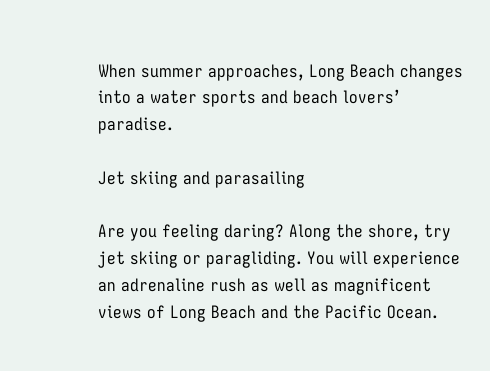When summer approaches, Long Beach changes into a water sports and beach lovers’ paradise.

Jet skiing and parasailing

Are you feeling daring? Along the shore, try jet skiing or paragliding. You will experience an adrenaline rush as well as magnificent views of Long Beach and the Pacific Ocean.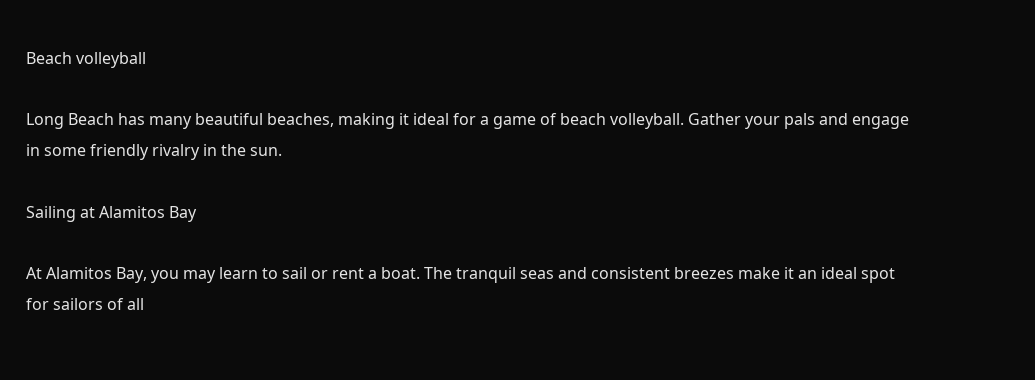Beach volleyball

Long Beach has many beautiful beaches, making it ideal for a game of beach volleyball. Gather your pals and engage in some friendly rivalry in the sun.

Sailing at Alamitos Bay

At Alamitos Bay, you may learn to sail or rent a boat. The tranquil seas and consistent breezes make it an ideal spot for sailors of all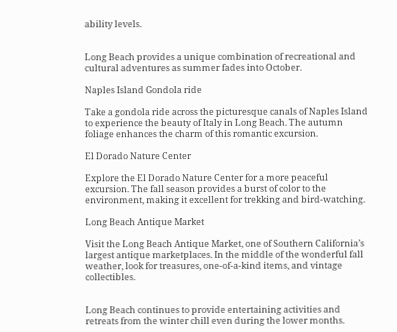ability levels.


Long Beach provides a unique combination of recreational and cultural adventures as summer fades into October.

Naples Island Gondola ride

Take a gondola ride across the picturesque canals of Naples Island to experience the beauty of Italy in Long Beach. The autumn foliage enhances the charm of this romantic excursion.

El Dorado Nature Center

Explore the El Dorado Nature Center for a more peaceful excursion. The fall season provides a burst of color to the environment, making it excellent for trekking and bird-watching.

Long Beach Antique Market

Visit the Long Beach Antique Market, one of Southern California’s largest antique marketplaces. In the middle of the wonderful fall weather, look for treasures, one-of-a-kind items, and vintage collectibles.


Long Beach continues to provide entertaining activities and retreats from the winter chill even during the lower months.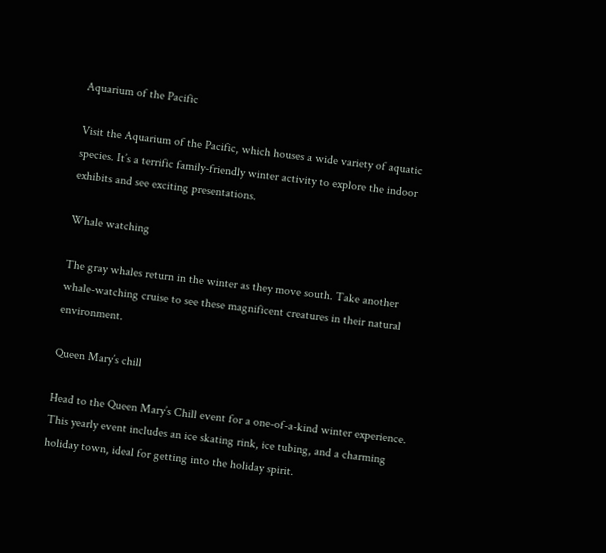Aquarium of the Pacific

Visit the Aquarium of the Pacific, which houses a wide variety of aquatic species. It’s a terrific family-friendly winter activity to explore the indoor exhibits and see exciting presentations.

Whale watching

The gray whales return in the winter as they move south. Take another whale-watching cruise to see these magnificent creatures in their natural environment.

Queen Mary’s chill

Head to the Queen Mary’s Chill event for a one-of-a-kind winter experience. This yearly event includes an ice skating rink, ice tubing, and a charming holiday town, ideal for getting into the holiday spirit.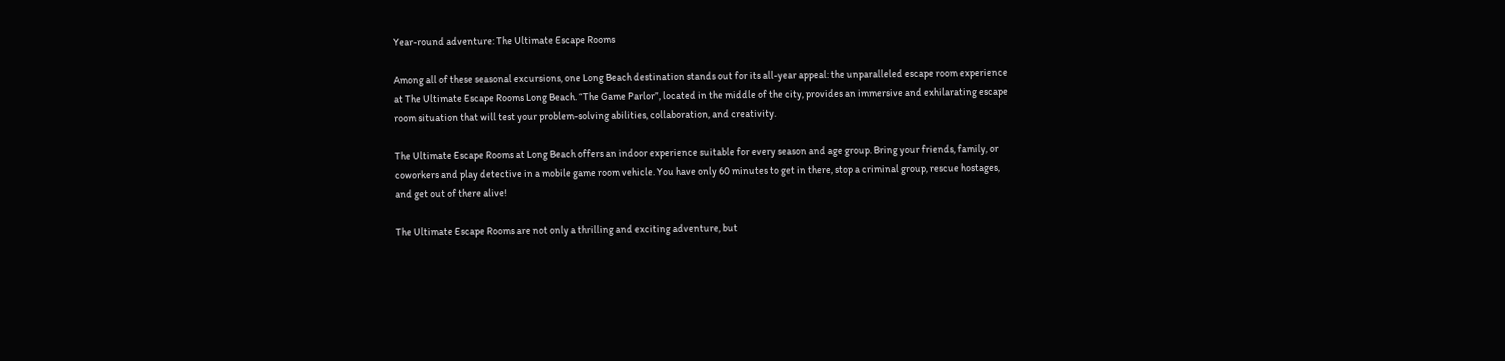Year-round adventure: The Ultimate Escape Rooms

Among all of these seasonal excursions, one Long Beach destination stands out for its all-year appeal: the unparalleled escape room experience at The Ultimate Escape Rooms Long Beach. “The Game Parlor”, located in the middle of the city, provides an immersive and exhilarating escape room situation that will test your problem-solving abilities, collaboration, and creativity.

The Ultimate Escape Rooms at Long Beach offers an indoor experience suitable for every season and age group. Bring your friends, family, or coworkers and play detective in a mobile game room vehicle. You have only 60 minutes to get in there, stop a criminal group, rescue hostages, and get out of there alive!

The Ultimate Escape Rooms are not only a thrilling and exciting adventure, but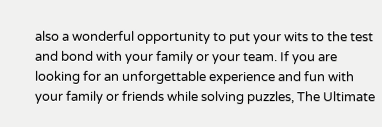also a wonderful opportunity to put your wits to the test and bond with your family or your team. If you are looking for an unforgettable experience and fun with your family or friends while solving puzzles, The Ultimate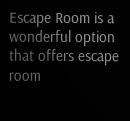Escape Room is a wonderful option that offers escape room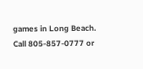games in Long Beach. Call 805-857-0777 or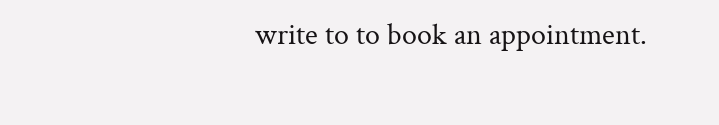write to to book an appointment.